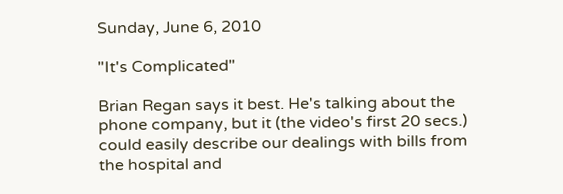Sunday, June 6, 2010

"It's Complicated"

Brian Regan says it best. He's talking about the phone company, but it (the video's first 20 secs.) could easily describe our dealings with bills from the hospital and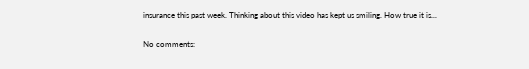insurance this past week. Thinking about this video has kept us smiling. How true it is...

No comments: